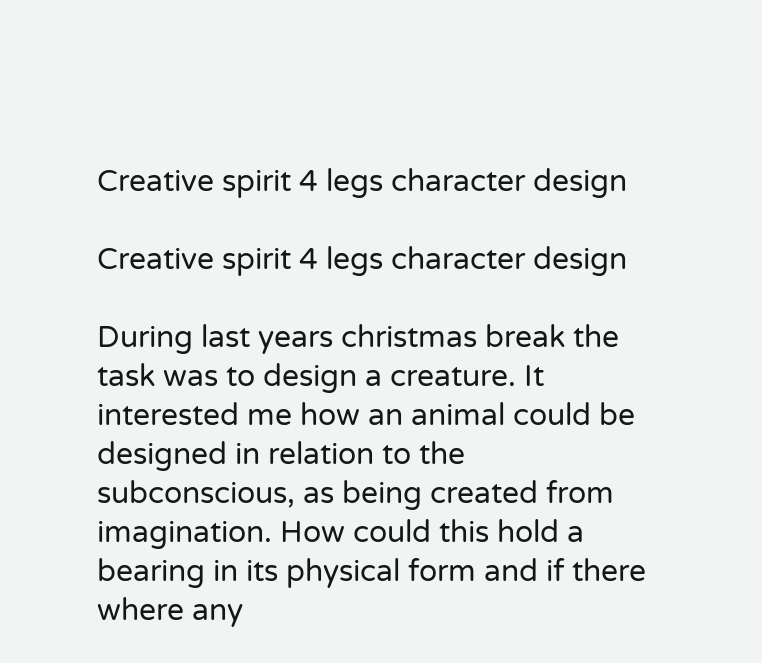Creative spirit 4 legs character design

Creative spirit 4 legs character design

During last years christmas break the task was to design a creature. It interested me how an animal could be designed in relation to the subconscious, as being created from imagination. How could this hold a bearing in its physical form and if there where any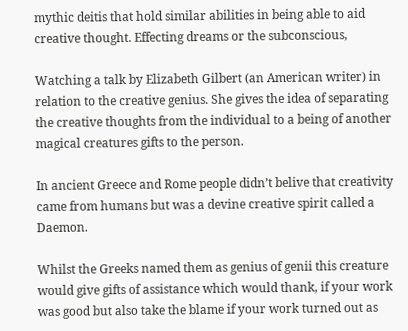mythic deitis that hold similar abilities in being able to aid creative thought. Effecting dreams or the subconscious,

Watching a talk by Elizabeth Gilbert (an American writer) in relation to the creative genius. She gives the idea of separating the creative thoughts from the individual to a being of another magical creatures gifts to the person.

In ancient Greece and Rome people didn’t belive that creativity came from humans but was a devine creative spirit called a Daemon.

Whilst the Greeks named them as genius of genii this creature would give gifts of assistance which would thank, if your work was good but also take the blame if your work turned out as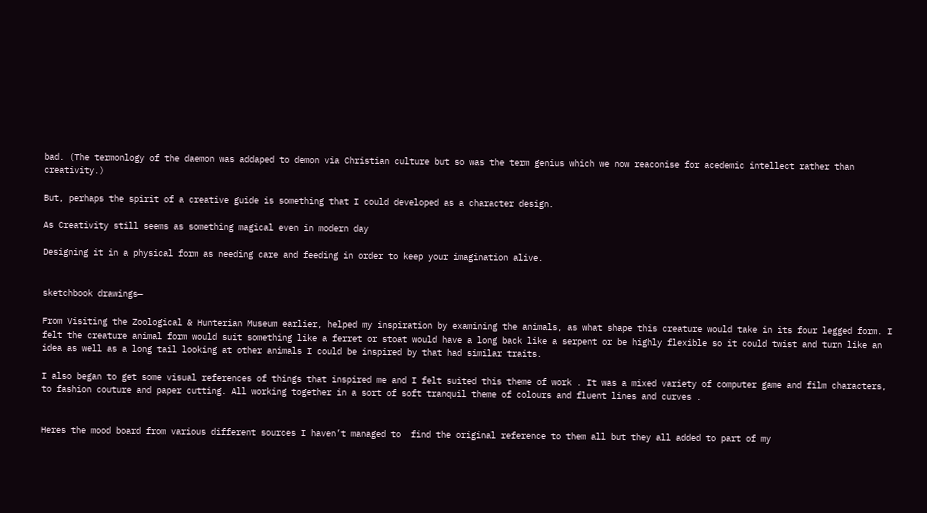bad. (The termonlogy of the daemon was addaped to demon via Christian culture but so was the term genius which we now reaconise for acedemic intellect rather than creativity.)

But, perhaps the spirit of a creative guide is something that I could developed as a character design.

As Creativity still seems as something magical even in modern day

Designing it in a physical form as needing care and feeding in order to keep your imagination alive.


sketchbook drawings—

From Visiting the Zoological & Hunterian Museum earlier, helped my inspiration by examining the animals, as what shape this creature would take in its four legged form. I felt the creature animal form would suit something like a ferret or stoat would have a long back like a serpent or be highly flexible so it could twist and turn like an idea as well as a long tail looking at other animals I could be inspired by that had similar traits.

I also began to get some visual references of things that inspired me and I felt suited this theme of work . It was a mixed variety of computer game and film characters, to fashion couture and paper cutting. All working together in a sort of soft tranquil theme of colours and fluent lines and curves .


Heres the mood board from various different sources I haven’t managed to  find the original reference to them all but they all added to part of my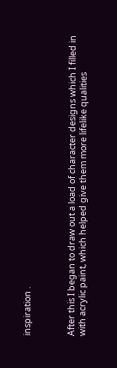inspiration .



After this I began to draw out a load of character designs which I filled in with acrylic paint, which helped give them more lifelike qualities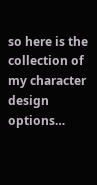so here is the collection of my character design options…